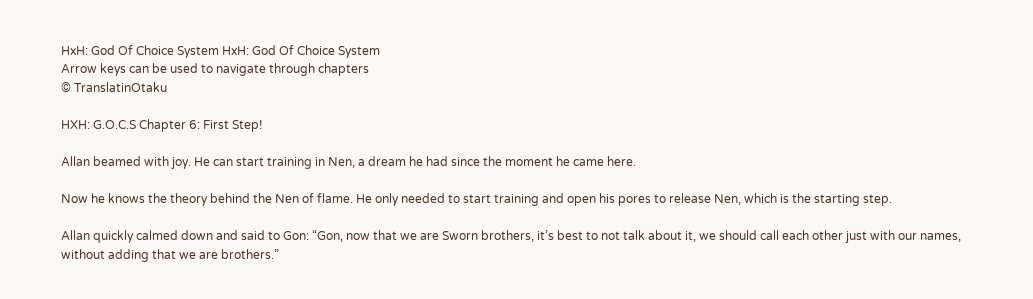HxH: God Of Choice System HxH: God Of Choice System
Arrow keys can be used to navigate through chapters
© TranslatinOtaku

HXH: G.O.C.S Chapter 6: First Step!

Allan beamed with joy. He can start training in Nen, a dream he had since the moment he came here.

Now he knows the theory behind the Nen of flame. He only needed to start training and open his pores to release Nen, which is the starting step.

Allan quickly calmed down and said to Gon: “Gon, now that we are Sworn brothers, it’s best to not talk about it, we should call each other just with our names, without adding that we are brothers.”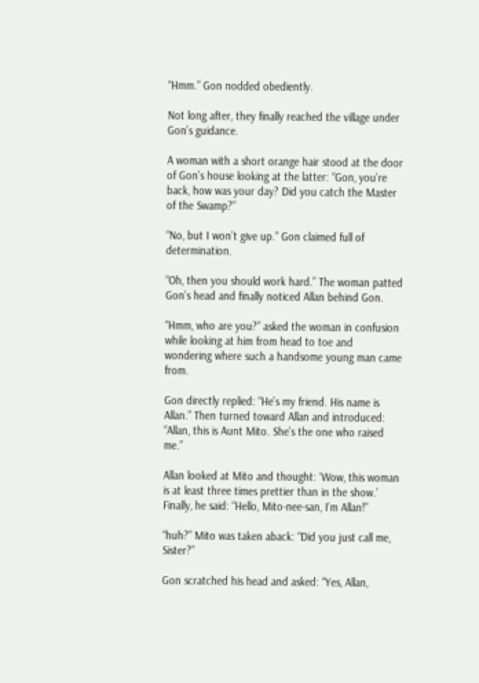“Hmm.” Gon nodded obediently.

Not long after, they finally reached the village under Gon’s guidance.

A woman with a short orange hair stood at the door of Gon’s house looking at the latter: “Gon, you’re back, how was your day? Did you catch the Master of the Swamp?”

“No, but I won’t give up.” Gon claimed full of determination.

“Oh, then you should work hard.” The woman patted Gon’s head and finally noticed Allan behind Gon.

“Hmm, who are you?” asked the woman in confusion while looking at him from head to toe and wondering where such a handsome young man came from.

Gon directly replied: “He’s my friend. His name is Allan.” Then turned toward Allan and introduced: “Allan, this is Aunt Mito. She’s the one who raised me.”

Allan looked at Mito and thought: ‘Wow, this woman is at least three times prettier than in the show.’ Finally, he said: “Hello, Mito-nee-san, I’m Allan!”

“huh?” Mito was taken aback: “Did you just call me, Sister?”

Gon scratched his head and asked: “Yes, Allan,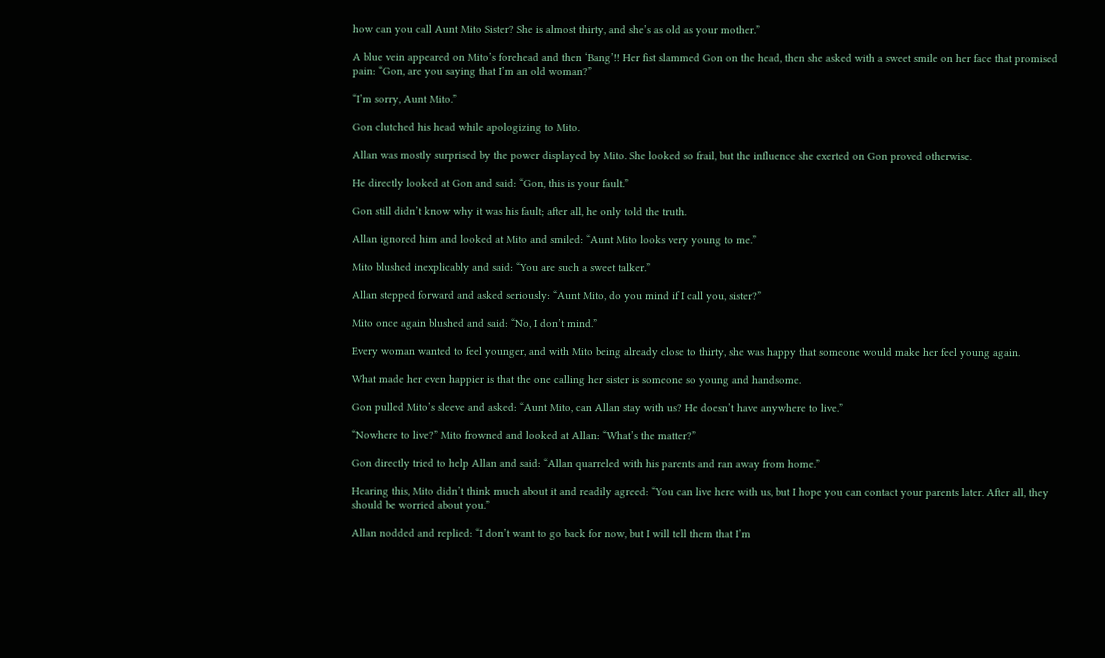how can you call Aunt Mito Sister? She is almost thirty, and she’s as old as your mother.”

A blue vein appeared on Mito’s forehead and then ‘Bang’!! Her fist slammed Gon on the head, then she asked with a sweet smile on her face that promised pain: “Gon, are you saying that I’m an old woman?”

“I’m sorry, Aunt Mito.”

Gon clutched his head while apologizing to Mito.

Allan was mostly surprised by the power displayed by Mito. She looked so frail, but the influence she exerted on Gon proved otherwise.

He directly looked at Gon and said: “Gon, this is your fault.”

Gon still didn’t know why it was his fault; after all, he only told the truth.

Allan ignored him and looked at Mito and smiled: “Aunt Mito looks very young to me.”

Mito blushed inexplicably and said: “You are such a sweet talker.”

Allan stepped forward and asked seriously: “Aunt Mito, do you mind if I call you, sister?”

Mito once again blushed and said: “No, I don’t mind.”

Every woman wanted to feel younger, and with Mito being already close to thirty, she was happy that someone would make her feel young again.

What made her even happier is that the one calling her sister is someone so young and handsome.

Gon pulled Mito’s sleeve and asked: “Aunt Mito, can Allan stay with us? He doesn’t have anywhere to live.”

“Nowhere to live?” Mito frowned and looked at Allan: “What’s the matter?”

Gon directly tried to help Allan and said: “Allan quarreled with his parents and ran away from home.”

Hearing this, Mito didn’t think much about it and readily agreed: “You can live here with us, but I hope you can contact your parents later. After all, they should be worried about you.”

Allan nodded and replied: “I don’t want to go back for now, but I will tell them that I’m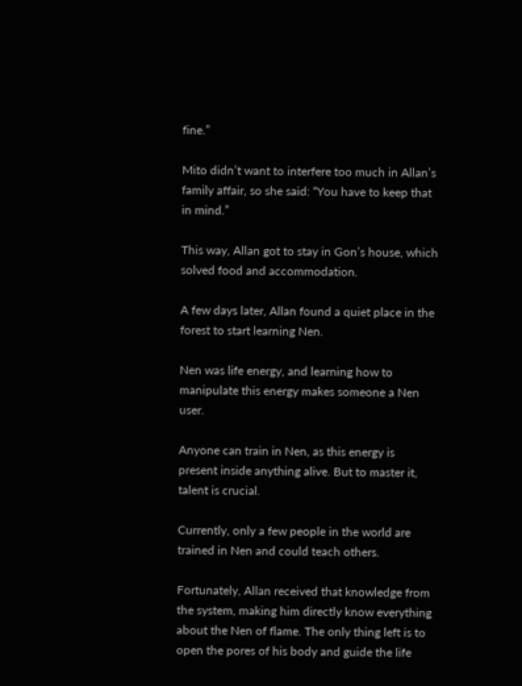fine.”

Mito didn’t want to interfere too much in Allan’s family affair, so she said: “You have to keep that in mind.”

This way, Allan got to stay in Gon’s house, which solved food and accommodation.

A few days later, Allan found a quiet place in the forest to start learning Nen.

Nen was life energy, and learning how to manipulate this energy makes someone a Nen user.

Anyone can train in Nen, as this energy is present inside anything alive. But to master it, talent is crucial.

Currently, only a few people in the world are trained in Nen and could teach others.

Fortunately, Allan received that knowledge from the system, making him directly know everything about the Nen of flame. The only thing left is to open the pores of his body and guide the life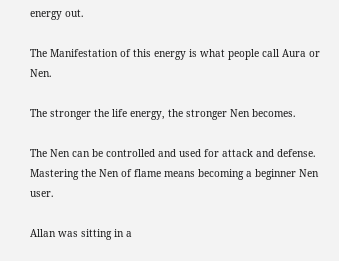energy out.

The Manifestation of this energy is what people call Aura or Nen.

The stronger the life energy, the stronger Nen becomes.

The Nen can be controlled and used for attack and defense. Mastering the Nen of flame means becoming a beginner Nen user.

Allan was sitting in a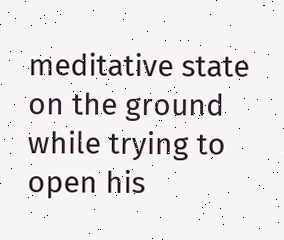meditative state on the ground while trying to open his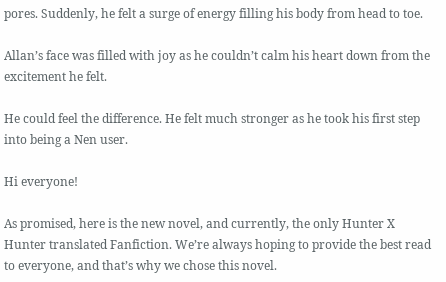pores. Suddenly, he felt a surge of energy filling his body from head to toe.

Allan’s face was filled with joy as he couldn’t calm his heart down from the excitement he felt.

He could feel the difference. He felt much stronger as he took his first step into being a Nen user.

Hi everyone!

As promised, here is the new novel, and currently, the only Hunter X Hunter translated Fanfiction. We’re always hoping to provide the best read to everyone, and that’s why we chose this novel.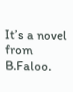It’s a novel from B.Faloo.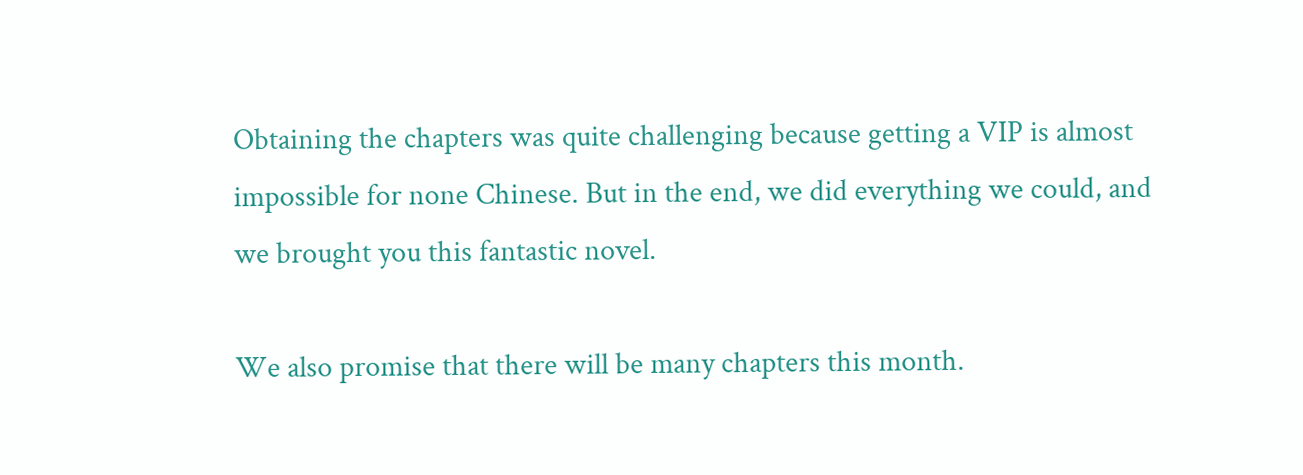Obtaining the chapters was quite challenging because getting a VIP is almost impossible for none Chinese. But in the end, we did everything we could, and we brought you this fantastic novel.

We also promise that there will be many chapters this month.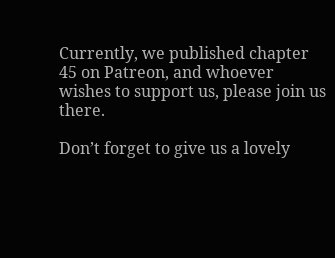Currently, we published chapter 45 on Patreon, and whoever wishes to support us, please join us there.

Don’t forget to give us a lovely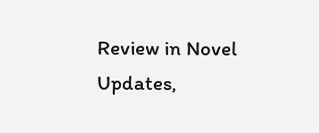Review in Novel Updates,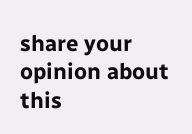share your opinion about this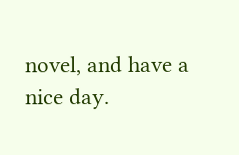novel, and have a nice day.